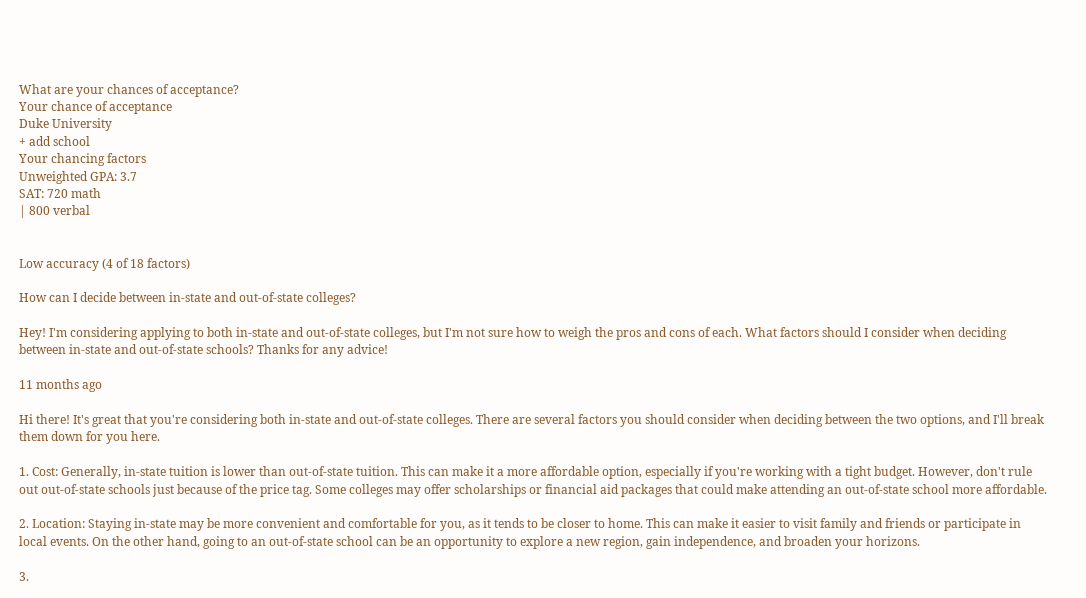What are your chances of acceptance?
Your chance of acceptance
Duke University
+ add school
Your chancing factors
Unweighted GPA: 3.7
SAT: 720 math
| 800 verbal


Low accuracy (4 of 18 factors)

How can I decide between in-state and out-of-state colleges?

Hey! I'm considering applying to both in-state and out-of-state colleges, but I'm not sure how to weigh the pros and cons of each. What factors should I consider when deciding between in-state and out-of-state schools? Thanks for any advice!

11 months ago

Hi there! It's great that you're considering both in-state and out-of-state colleges. There are several factors you should consider when deciding between the two options, and I'll break them down for you here.

1. Cost: Generally, in-state tuition is lower than out-of-state tuition. This can make it a more affordable option, especially if you're working with a tight budget. However, don't rule out out-of-state schools just because of the price tag. Some colleges may offer scholarships or financial aid packages that could make attending an out-of-state school more affordable.

2. Location: Staying in-state may be more convenient and comfortable for you, as it tends to be closer to home. This can make it easier to visit family and friends or participate in local events. On the other hand, going to an out-of-state school can be an opportunity to explore a new region, gain independence, and broaden your horizons.

3.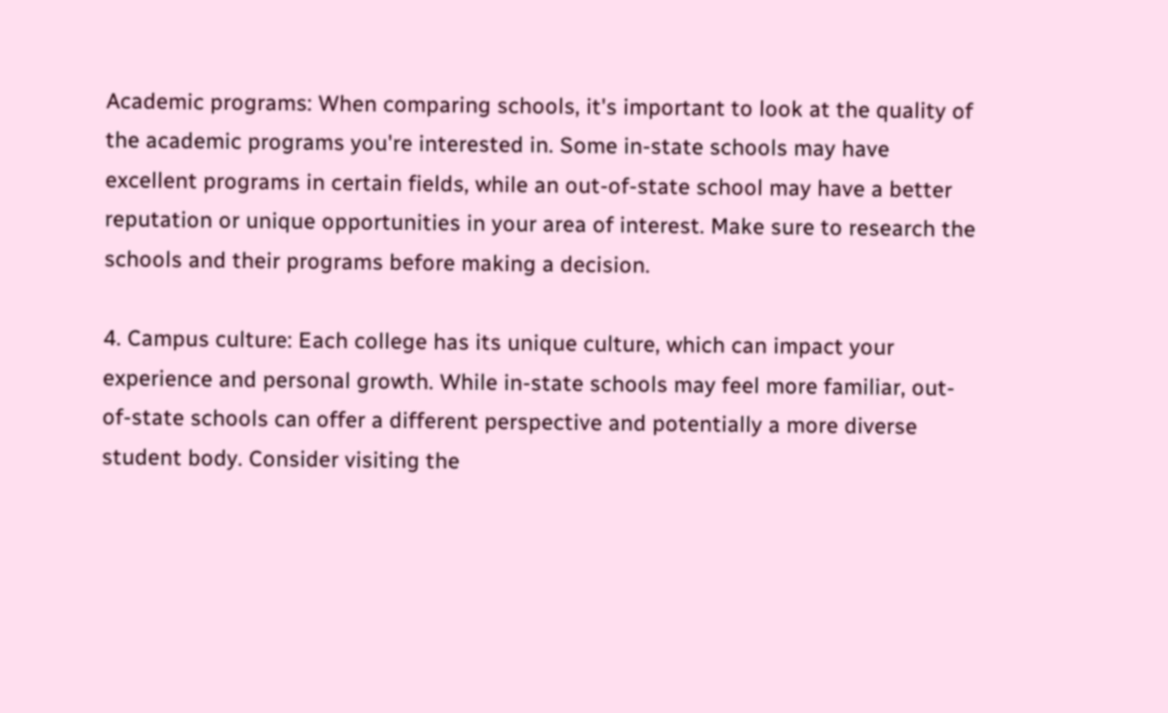Academic programs: When comparing schools, it's important to look at the quality of the academic programs you're interested in. Some in-state schools may have excellent programs in certain fields, while an out-of-state school may have a better reputation or unique opportunities in your area of interest. Make sure to research the schools and their programs before making a decision.

4. Campus culture: Each college has its unique culture, which can impact your experience and personal growth. While in-state schools may feel more familiar, out-of-state schools can offer a different perspective and potentially a more diverse student body. Consider visiting the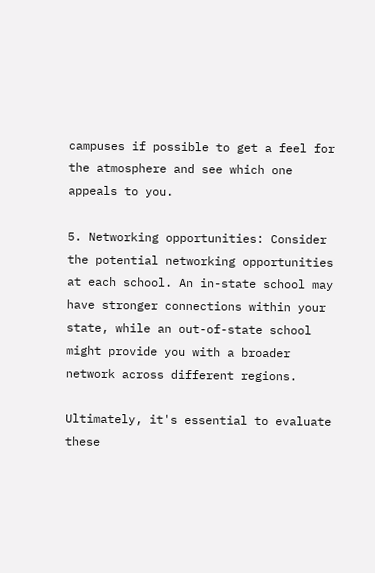campuses if possible to get a feel for the atmosphere and see which one appeals to you.

5. Networking opportunities: Consider the potential networking opportunities at each school. An in-state school may have stronger connections within your state, while an out-of-state school might provide you with a broader network across different regions.

Ultimately, it's essential to evaluate these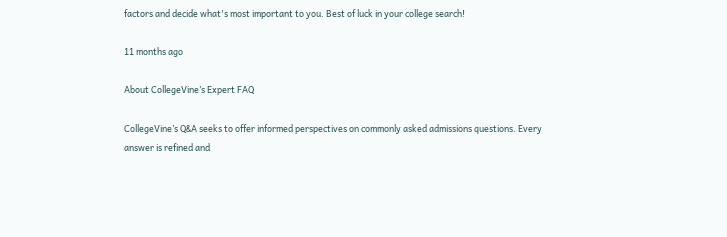factors and decide what's most important to you. Best of luck in your college search!

11 months ago

About CollegeVine’s Expert FAQ

CollegeVine’s Q&A seeks to offer informed perspectives on commonly asked admissions questions. Every answer is refined and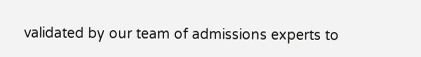validated by our team of admissions experts to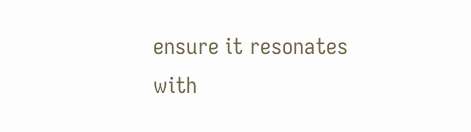ensure it resonates with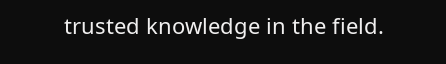trusted knowledge in the field.